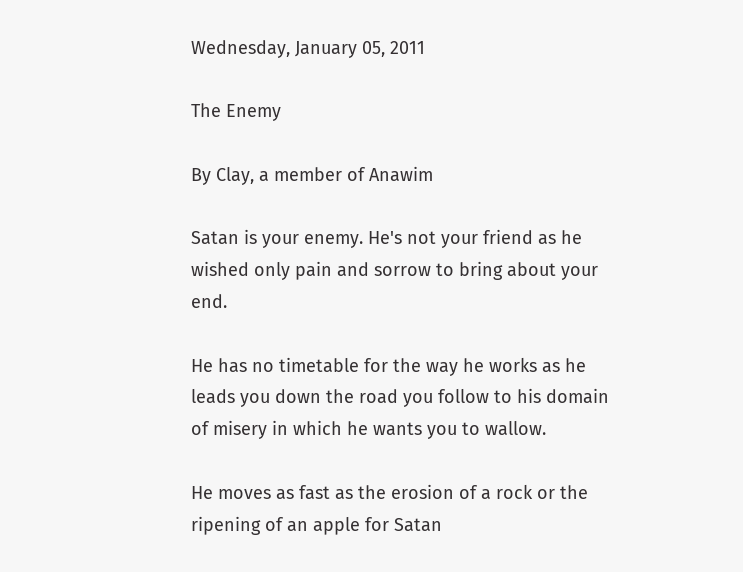Wednesday, January 05, 2011

The Enemy

By Clay, a member of Anawim

Satan is your enemy. He's not your friend as he wished only pain and sorrow to bring about your end.

He has no timetable for the way he works as he leads you down the road you follow to his domain of misery in which he wants you to wallow.

He moves as fast as the erosion of a rock or the ripening of an apple for Satan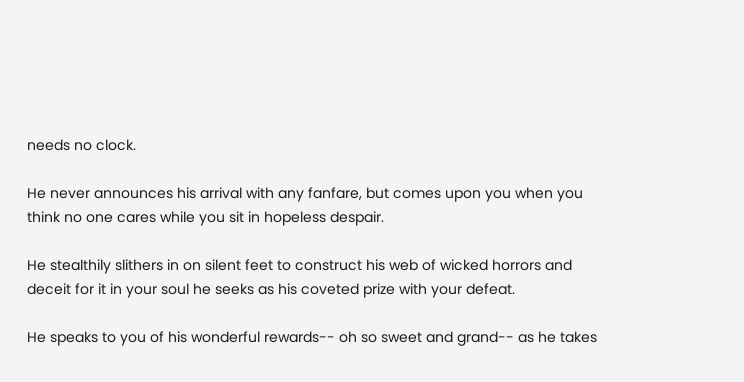needs no clock.

He never announces his arrival with any fanfare, but comes upon you when you think no one cares while you sit in hopeless despair.

He stealthily slithers in on silent feet to construct his web of wicked horrors and deceit for it in your soul he seeks as his coveted prize with your defeat.

He speaks to you of his wonderful rewards-- oh so sweet and grand-- as he takes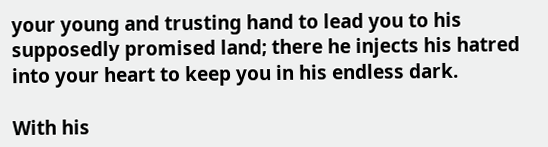your young and trusting hand to lead you to his supposedly promised land; there he injects his hatred into your heart to keep you in his endless dark.

With his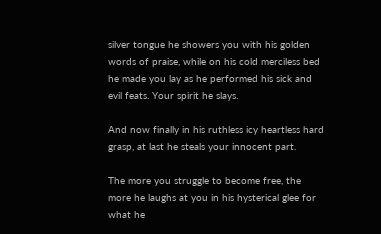silver tongue he showers you with his golden words of praise, while on his cold merciless bed he made you lay as he performed his sick and evil feats. Your spirit he slays.

And now finally in his ruthless icy heartless hard grasp, at last he steals your innocent part.

The more you struggle to become free, the more he laughs at you in his hysterical glee for what he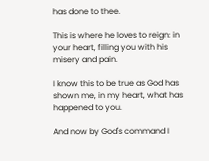has done to thee.

This is where he loves to reign: in your heart, filling you with his misery and pain.

I know this to be true as God has shown me, in my heart, what has happened to you.

And now by God's command I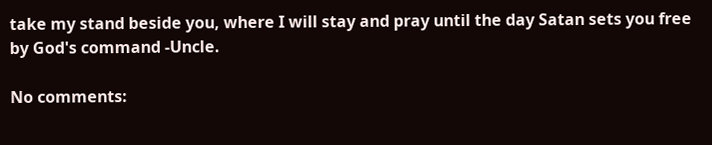take my stand beside you, where I will stay and pray until the day Satan sets you free by God's command -Uncle.

No comments: